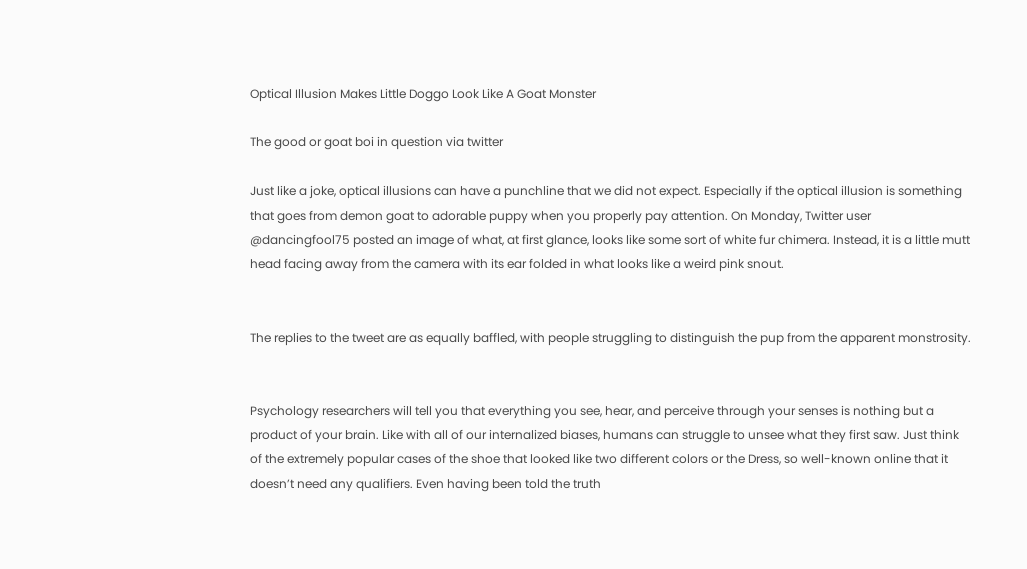Optical Illusion Makes Little Doggo Look Like A Goat Monster

The good or goat boi in question via twitter

Just like a joke, optical illusions can have a punchline that we did not expect. Especially if the optical illusion is something that goes from demon goat to adorable puppy when you properly pay attention. On Monday, Twitter user @dancingfool75 posted an image of what, at first glance, looks like some sort of white fur chimera. Instead, it is a little mutt head facing away from the camera with its ear folded in what looks like a weird pink snout.


The replies to the tweet are as equally baffled, with people struggling to distinguish the pup from the apparent monstrosity.


Psychology researchers will tell you that everything you see, hear, and perceive through your senses is nothing but a product of your brain. Like with all of our internalized biases, humans can struggle to unsee what they first saw. Just think of the extremely popular cases of the shoe that looked like two different colors or the Dress, so well-known online that it doesn’t need any qualifiers. Even having been told the truth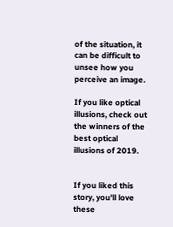of the situation, it can be difficult to unsee how you perceive an image.

If you like optical illusions, check out the winners of the best optical illusions of 2019.


If you liked this story, you'll love these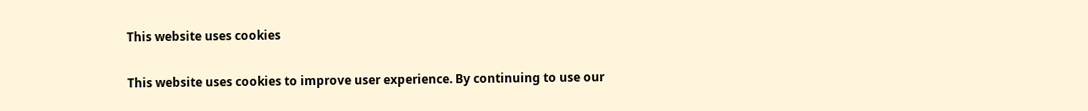This website uses cookies

This website uses cookies to improve user experience. By continuing to use our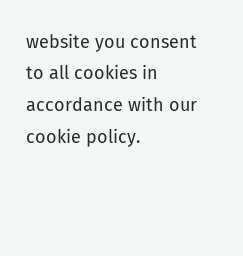website you consent to all cookies in accordance with our cookie policy.